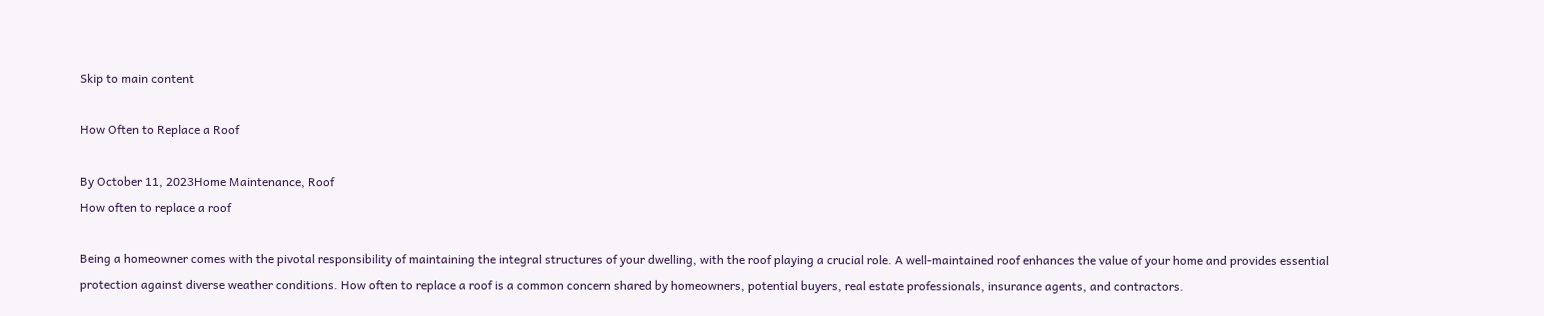Skip to main content

How Often to Replace a Roof

By October 11, 2023Home Maintenance, Roof
How often to replace a roof

Being a homeowner comes with the pivotal responsibility of maintaining the integral structures of your dwelling, with the roof playing a crucial role. A well-maintained roof enhances the value of your home and provides essential protection against diverse weather conditions. How often to replace a roof is a common concern shared by homeowners, potential buyers, real estate professionals, insurance agents, and contractors.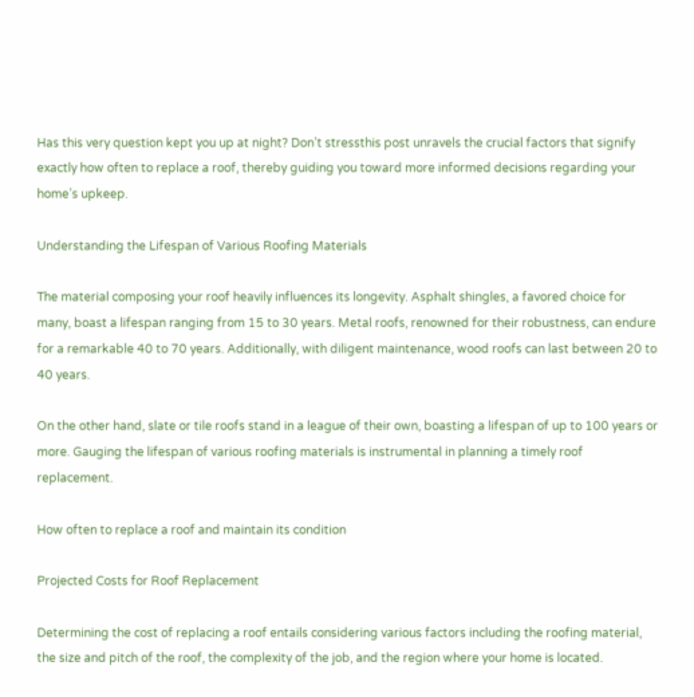Has this very question kept you up at night? Don’t stressthis post unravels the crucial factors that signify exactly how often to replace a roof, thereby guiding you toward more informed decisions regarding your home’s upkeep.

Understanding the Lifespan of Various Roofing Materials

The material composing your roof heavily influences its longevity. Asphalt shingles, a favored choice for many, boast a lifespan ranging from 15 to 30 years. Metal roofs, renowned for their robustness, can endure for a remarkable 40 to 70 years. Additionally, with diligent maintenance, wood roofs can last between 20 to 40 years.

On the other hand, slate or tile roofs stand in a league of their own, boasting a lifespan of up to 100 years or more. Gauging the lifespan of various roofing materials is instrumental in planning a timely roof replacement.

How often to replace a roof and maintain its condition

Projected Costs for Roof Replacement

Determining the cost of replacing a roof entails considering various factors including the roofing material, the size and pitch of the roof, the complexity of the job, and the region where your home is located.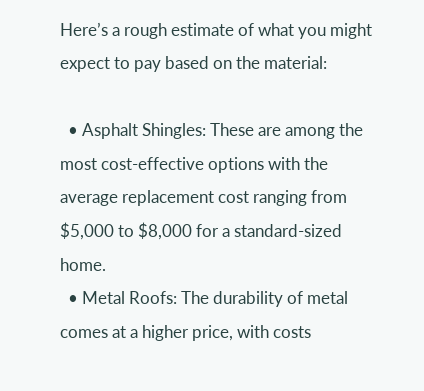Here’s a rough estimate of what you might expect to pay based on the material:

  • Asphalt Shingles: These are among the most cost-effective options with the average replacement cost ranging from $5,000 to $8,000 for a standard-sized home.
  • Metal Roofs: The durability of metal comes at a higher price, with costs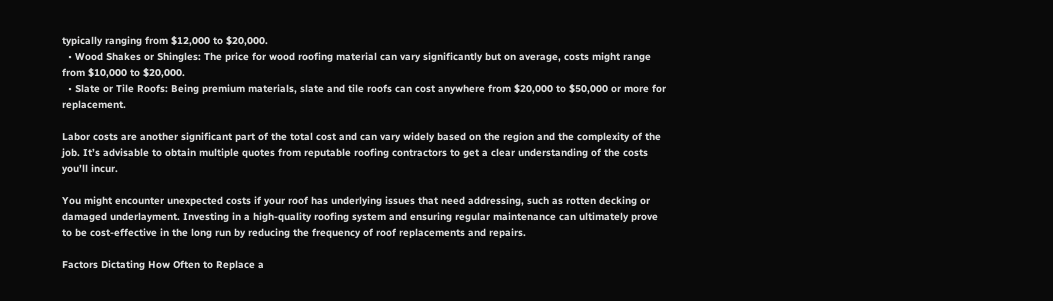typically ranging from $12,000 to $20,000.
  • Wood Shakes or Shingles: The price for wood roofing material can vary significantly but on average, costs might range from $10,000 to $20,000.
  • Slate or Tile Roofs: Being premium materials, slate and tile roofs can cost anywhere from $20,000 to $50,000 or more for replacement.

Labor costs are another significant part of the total cost and can vary widely based on the region and the complexity of the job. It’s advisable to obtain multiple quotes from reputable roofing contractors to get a clear understanding of the costs you’ll incur.

You might encounter unexpected costs if your roof has underlying issues that need addressing, such as rotten decking or damaged underlayment. Investing in a high-quality roofing system and ensuring regular maintenance can ultimately prove to be cost-effective in the long run by reducing the frequency of roof replacements and repairs.

Factors Dictating How Often to Replace a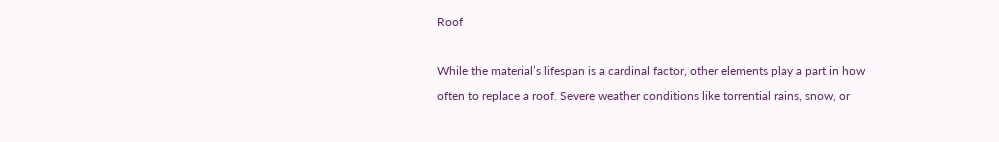Roof

While the material’s lifespan is a cardinal factor, other elements play a part in how often to replace a roof. Severe weather conditions like torrential rains, snow, or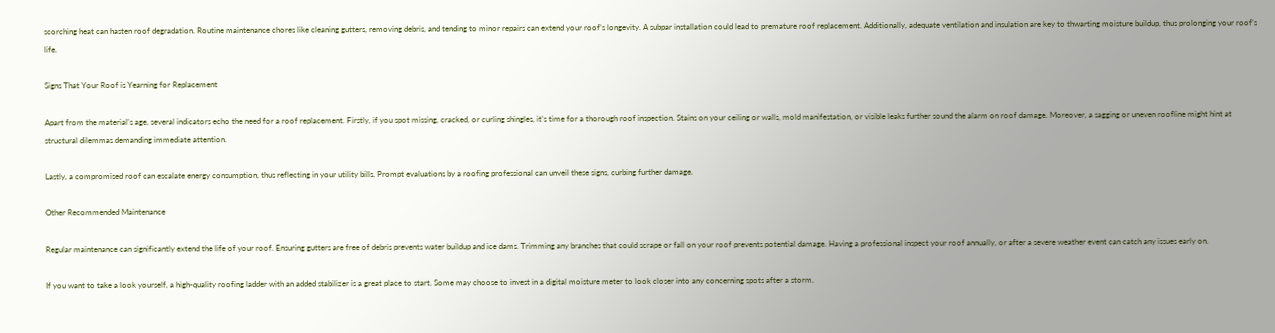scorching heat can hasten roof degradation. Routine maintenance chores like cleaning gutters, removing debris, and tending to minor repairs can extend your roof’s longevity. A subpar installation could lead to premature roof replacement. Additionally, adequate ventilation and insulation are key to thwarting moisture buildup, thus prolonging your roof’s life.

Signs That Your Roof is Yearning for Replacement

Apart from the material’s age, several indicators echo the need for a roof replacement. Firstly, if you spot missing, cracked, or curling shingles, it’s time for a thorough roof inspection. Stains on your ceiling or walls, mold manifestation, or visible leaks further sound the alarm on roof damage. Moreover, a sagging or uneven roofline might hint at structural dilemmas demanding immediate attention.

Lastly, a compromised roof can escalate energy consumption, thus reflecting in your utility bills. Prompt evaluations by a roofing professional can unveil these signs, curbing further damage.

Other Recommended Maintenance

Regular maintenance can significantly extend the life of your roof. Ensuring gutters are free of debris prevents water buildup and ice dams. Trimming any branches that could scrape or fall on your roof prevents potential damage. Having a professional inspect your roof annually, or after a severe weather event can catch any issues early on.

If you want to take a look yourself, a high-quality roofing ladder with an added stabilizer is a great place to start. Some may choose to invest in a digital moisture meter to look closer into any concerning spots after a storm.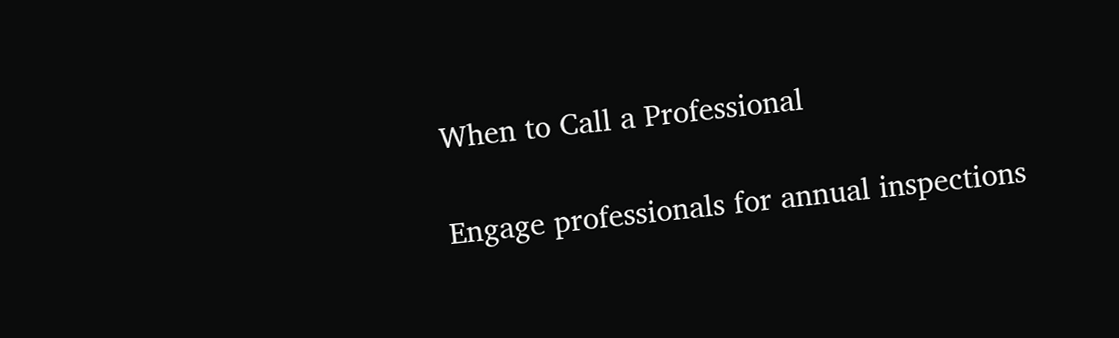When to Call a Professional

Engage professionals for annual inspections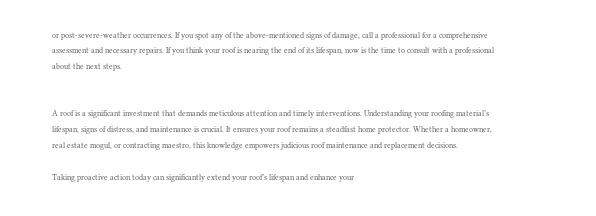or post-severe-weather occurrences. If you spot any of the above-mentioned signs of damage, call a professional for a comprehensive assessment and necessary repairs. If you think your roof is nearing the end of its lifespan, now is the time to consult with a professional about the next steps.


A roof is a significant investment that demands meticulous attention and timely interventions. Understanding your roofing material’s lifespan, signs of distress, and maintenance is crucial. It ensures your roof remains a steadfast home protector. Whether a homeowner, real estate mogul, or contracting maestro, this knowledge empowers judicious roof maintenance and replacement decisions.

Taking proactive action today can significantly extend your roof’s lifespan and enhance your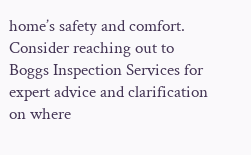home’s safety and comfort. Consider reaching out to Boggs Inspection Services for expert advice and clarification on where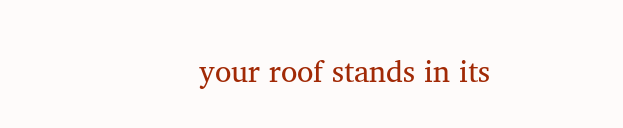your roof stands in its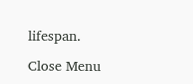lifespan.

Close Menu